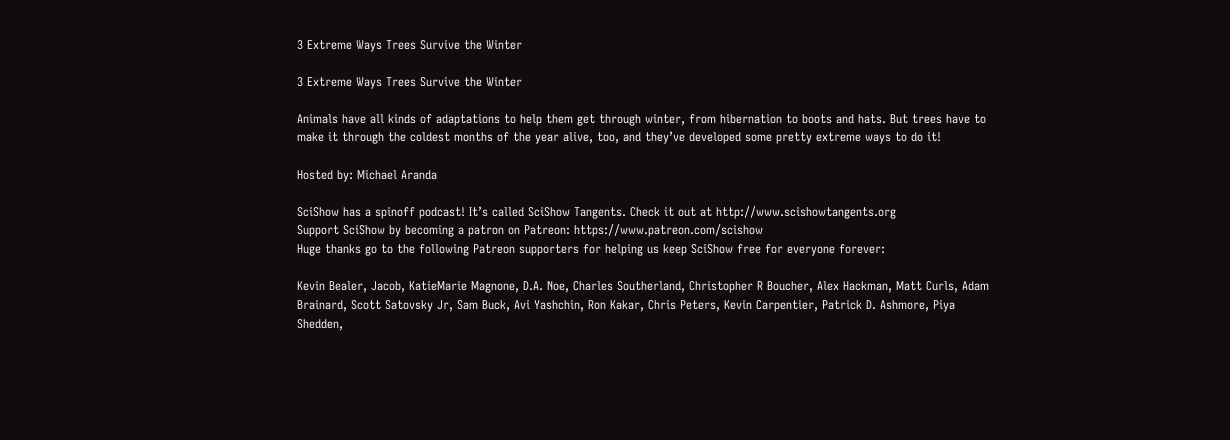3 Extreme Ways Trees Survive the Winter

3 Extreme Ways Trees Survive the Winter

Animals have all kinds of adaptations to help them get through winter, from hibernation to boots and hats. But trees have to make it through the coldest months of the year alive, too, and they’ve developed some pretty extreme ways to do it!

Hosted by: Michael Aranda

SciShow has a spinoff podcast! It’s called SciShow Tangents. Check it out at http://www.scishowtangents.org
Support SciShow by becoming a patron on Patreon: https://www.patreon.com/scishow
Huge thanks go to the following Patreon supporters for helping us keep SciShow free for everyone forever:

Kevin Bealer, Jacob, KatieMarie Magnone, D.A. Noe, Charles Southerland, Christopher R Boucher, Alex Hackman, Matt Curls, Adam Brainard, Scott Satovsky Jr, Sam Buck, Avi Yashchin, Ron Kakar, Chris Peters, Kevin Carpentier, Patrick D. Ashmore, Piya Shedden,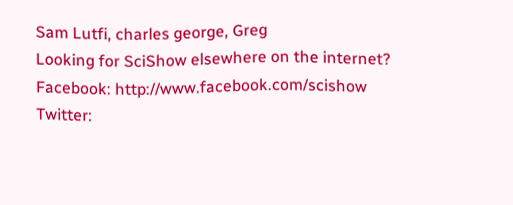Sam Lutfi, charles george, Greg
Looking for SciShow elsewhere on the internet?
Facebook: http://www.facebook.com/scishow
Twitter: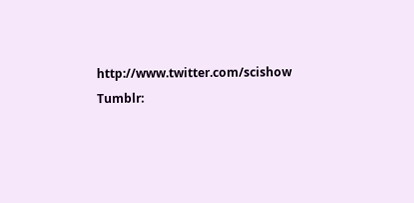http://www.twitter.com/scishow
Tumblr: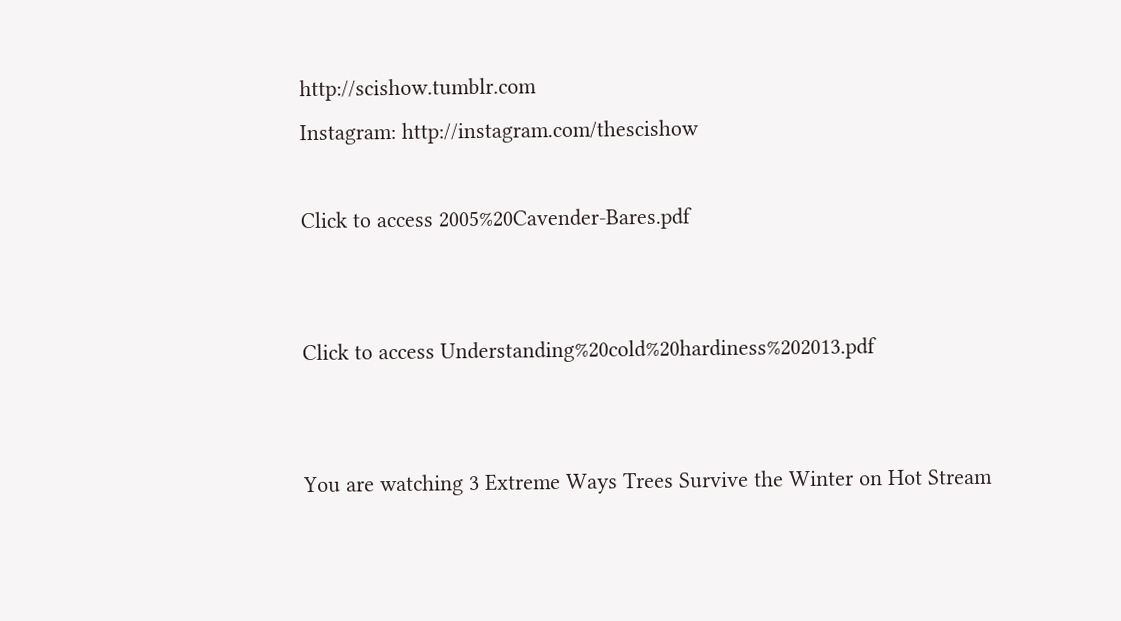http://scishow.tumblr.com
Instagram: http://instagram.com/thescishow

Click to access 2005%20Cavender-Bares.pdf


Click to access Understanding%20cold%20hardiness%202013.pdf


You are watching 3 Extreme Ways Trees Survive the Winter on Hot Stream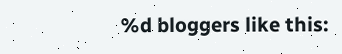%d bloggers like this: